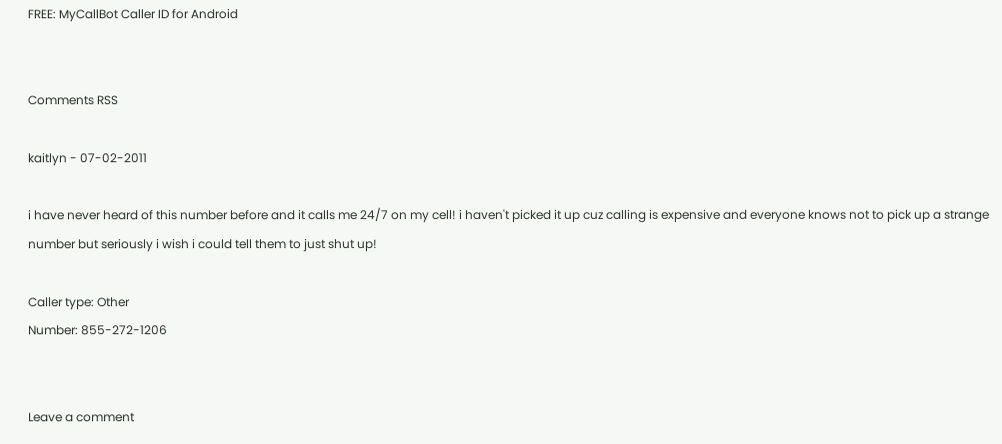FREE: MyCallBot Caller ID for Android


Comments RSS

kaitlyn - 07-02-2011

i have never heard of this number before and it calls me 24/7 on my cell! i haven't picked it up cuz calling is expensive and everyone knows not to pick up a strange number but seriously i wish i could tell them to just shut up!

Caller type: Other
Number: 855-272-1206


Leave a comment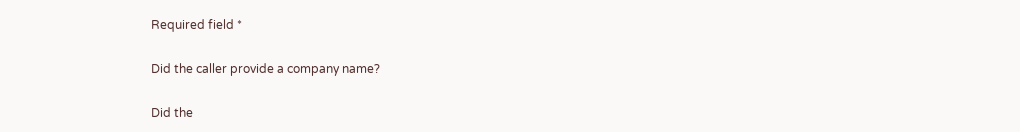Required field *

Did the caller provide a company name?

Did the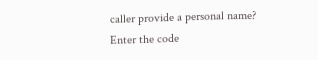caller provide a personal name?
Enter the code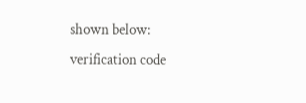shown below:
verification code